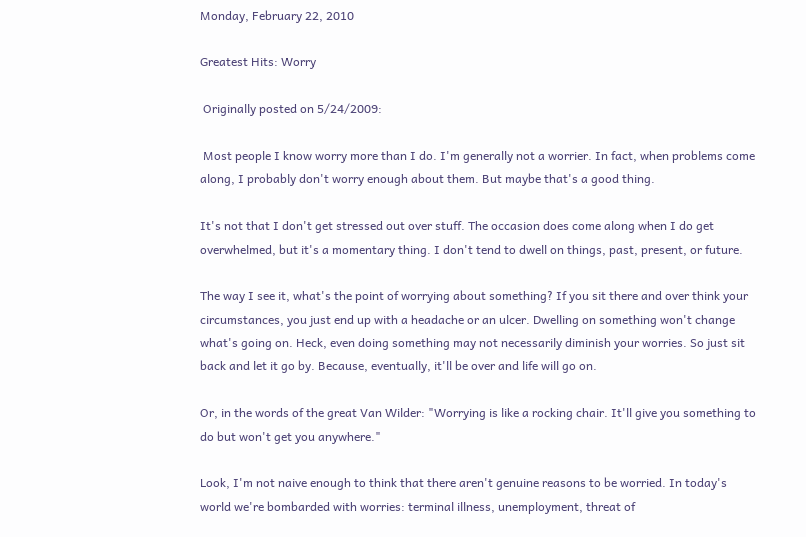Monday, February 22, 2010

Greatest Hits: Worry

 Originally posted on 5/24/2009:

 Most people I know worry more than I do. I'm generally not a worrier. In fact, when problems come along, I probably don't worry enough about them. But maybe that's a good thing.

It's not that I don't get stressed out over stuff. The occasion does come along when I do get overwhelmed, but it's a momentary thing. I don't tend to dwell on things, past, present, or future.

The way I see it, what's the point of worrying about something? If you sit there and over think your circumstances, you just end up with a headache or an ulcer. Dwelling on something won't change what's going on. Heck, even doing something may not necessarily diminish your worries. So just sit back and let it go by. Because, eventually, it'll be over and life will go on.

Or, in the words of the great Van Wilder: "Worrying is like a rocking chair. It'll give you something to do but won't get you anywhere."

Look, I'm not naive enough to think that there aren't genuine reasons to be worried. In today's world we're bombarded with worries: terminal illness, unemployment, threat of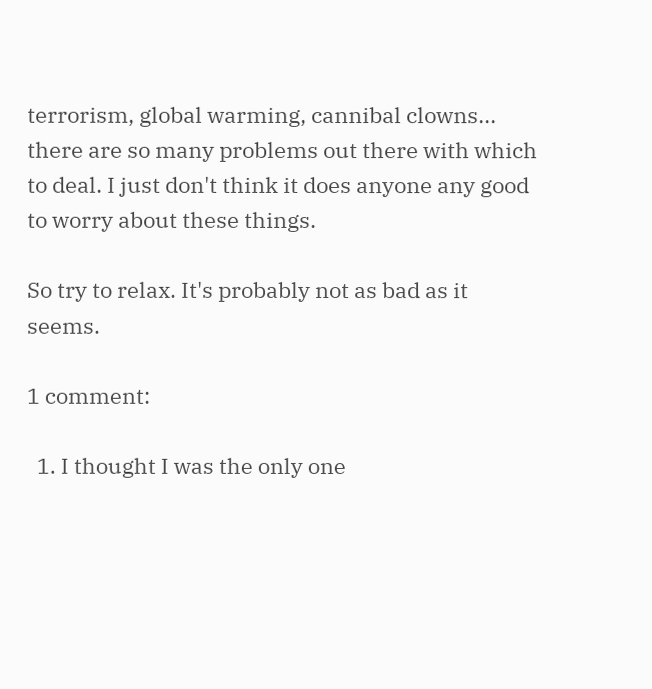terrorism, global warming, cannibal clowns... there are so many problems out there with which to deal. I just don't think it does anyone any good to worry about these things.

So try to relax. It's probably not as bad as it seems.

1 comment:

  1. I thought I was the only one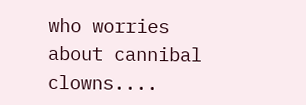who worries about cannibal clowns....